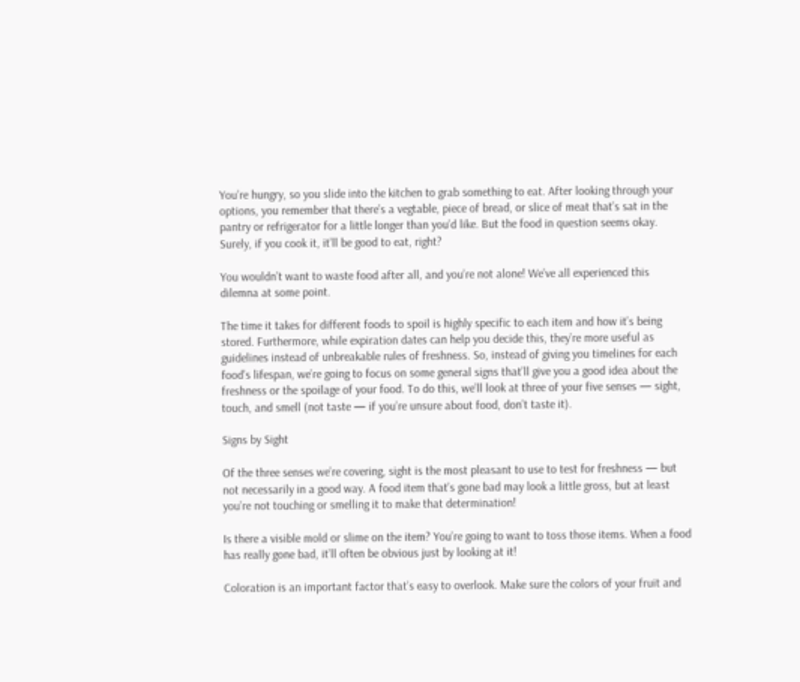You’re hungry, so you slide into the kitchen to grab something to eat. After looking through your options, you remember that there’s a vegtable, piece of bread, or slice of meat that’s sat in the pantry or refrigerator for a little longer than you’d like. But the food in question seems okay. Surely, if you cook it, it’ll be good to eat, right?

You wouldn’t want to waste food after all, and you’re not alone! We’ve all experienced this dilemna at some point.

The time it takes for different foods to spoil is highly specific to each item and how it’s being stored. Furthermore, while expiration dates can help you decide this, they’re more useful as guidelines instead of unbreakable rules of freshness. So, instead of giving you timelines for each food’s lifespan, we’re going to focus on some general signs that’ll give you a good idea about the freshness or the spoilage of your food. To do this, we’ll look at three of your five senses — sight, touch, and smell (not taste — if you’re unsure about food, don’t taste it).

Signs by Sight

Of the three senses we’re covering, sight is the most pleasant to use to test for freshness — but not necessarily in a good way. A food item that’s gone bad may look a little gross, but at least you’re not touching or smelling it to make that determination!

Is there a visible mold or slime on the item? You’re going to want to toss those items. When a food has really gone bad, it’ll often be obvious just by looking at it!

Coloration is an important factor that’s easy to overlook. Make sure the colors of your fruit and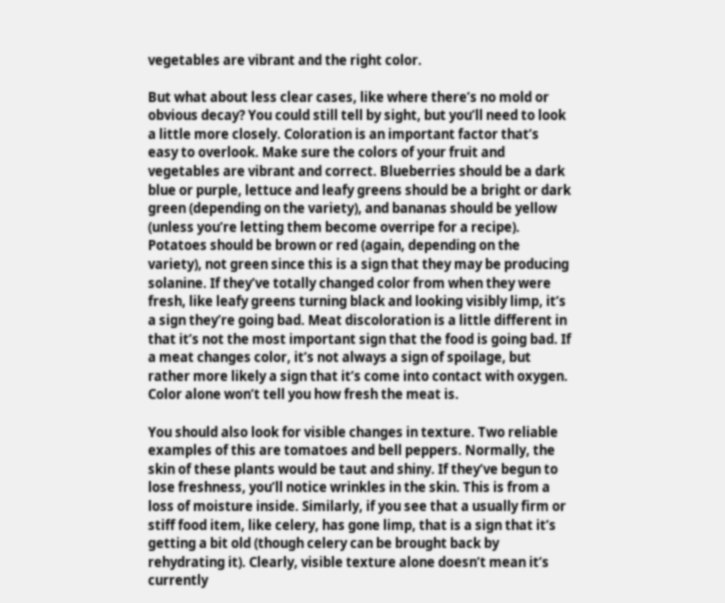vegetables are vibrant and the right color.

But what about less clear cases, like where there’s no mold or obvious decay? You could still tell by sight, but you’ll need to look a little more closely. Coloration is an important factor that’s easy to overlook. Make sure the colors of your fruit and vegetables are vibrant and correct. Blueberries should be a dark blue or purple, lettuce and leafy greens should be a bright or dark green (depending on the variety), and bananas should be yellow (unless you’re letting them become overripe for a recipe). Potatoes should be brown or red (again, depending on the variety), not green since this is a sign that they may be producing solanine. If they’ve totally changed color from when they were fresh, like leafy greens turning black and looking visibly limp, it’s a sign they’re going bad. Meat discoloration is a little different in that it’s not the most important sign that the food is going bad. If a meat changes color, it’s not always a sign of spoilage, but rather more likely a sign that it’s come into contact with oxygen. Color alone won’t tell you how fresh the meat is.

You should also look for visible changes in texture. Two reliable examples of this are tomatoes and bell peppers. Normally, the skin of these plants would be taut and shiny. If they’ve begun to lose freshness, you’ll notice wrinkles in the skin. This is from a loss of moisture inside. Similarly, if you see that a usually firm or stiff food item, like celery, has gone limp, that is a sign that it’s getting a bit old (though celery can be brought back by rehydrating it). Clearly, visible texture alone doesn’t mean it’s currently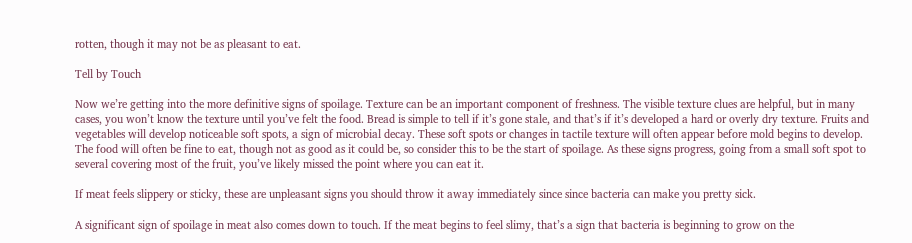rotten, though it may not be as pleasant to eat.

Tell by Touch

Now we’re getting into the more definitive signs of spoilage. Texture can be an important component of freshness. The visible texture clues are helpful, but in many cases, you won’t know the texture until you’ve felt the food. Bread is simple to tell if it’s gone stale, and that’s if it’s developed a hard or overly dry texture. Fruits and vegetables will develop noticeable soft spots, a sign of microbial decay. These soft spots or changes in tactile texture will often appear before mold begins to develop. The food will often be fine to eat, though not as good as it could be, so consider this to be the start of spoilage. As these signs progress, going from a small soft spot to several covering most of the fruit, you’ve likely missed the point where you can eat it.

If meat feels slippery or sticky, these are unpleasant signs you should throw it away immediately since since bacteria can make you pretty sick.

A significant sign of spoilage in meat also comes down to touch. If the meat begins to feel slimy, that’s a sign that bacteria is beginning to grow on the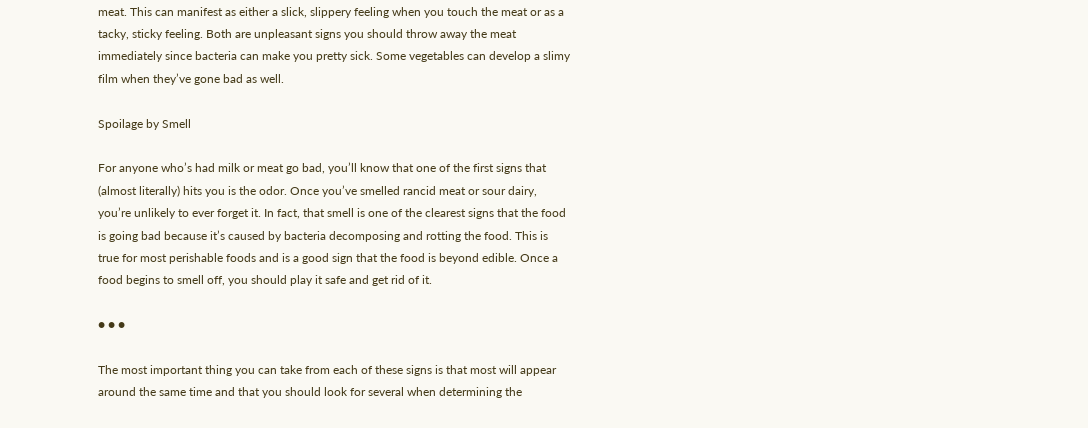meat. This can manifest as either a slick, slippery feeling when you touch the meat or as a tacky, sticky feeling. Both are unpleasant signs you should throw away the meat immediately since bacteria can make you pretty sick. Some vegetables can develop a slimy film when they’ve gone bad as well.

Spoilage by Smell

For anyone who’s had milk or meat go bad, you’ll know that one of the first signs that (almost literally) hits you is the odor. Once you’ve smelled rancid meat or sour dairy, you’re unlikely to ever forget it. In fact, that smell is one of the clearest signs that the food is going bad because it’s caused by bacteria decomposing and rotting the food. This is true for most perishable foods and is a good sign that the food is beyond edible. Once a food begins to smell off, you should play it safe and get rid of it.

● ● ●

The most important thing you can take from each of these signs is that most will appear around the same time and that you should look for several when determining the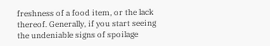freshness of a food item, or the lack thereof. Generally, if you start seeing the undeniable signs of spoilage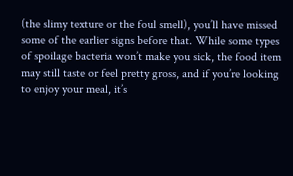(the slimy texture or the foul smell), you’ll have missed some of the earlier signs before that. While some types of spoilage bacteria won’t make you sick, the food item may still taste or feel pretty gross, and if you’re looking to enjoy your meal, it’s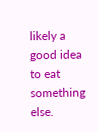likely a good idea to eat something else.